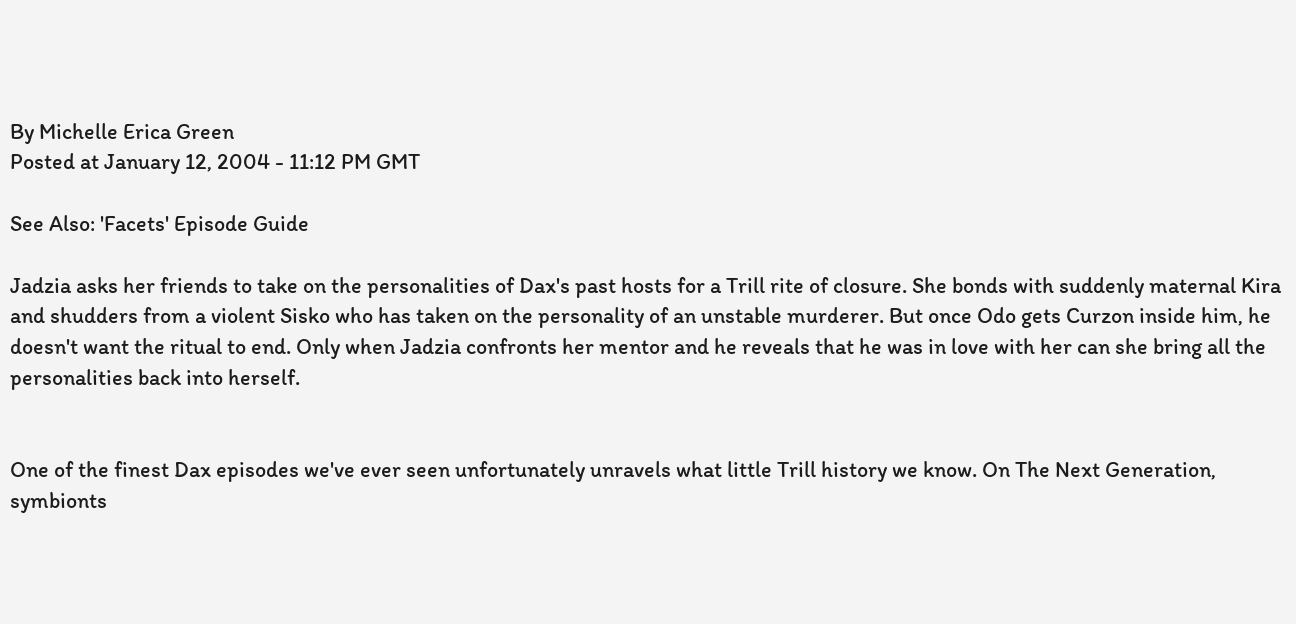By Michelle Erica Green
Posted at January 12, 2004 - 11:12 PM GMT

See Also: 'Facets' Episode Guide

Jadzia asks her friends to take on the personalities of Dax's past hosts for a Trill rite of closure. She bonds with suddenly maternal Kira and shudders from a violent Sisko who has taken on the personality of an unstable murderer. But once Odo gets Curzon inside him, he doesn't want the ritual to end. Only when Jadzia confronts her mentor and he reveals that he was in love with her can she bring all the personalities back into herself.


One of the finest Dax episodes we've ever seen unfortunately unravels what little Trill history we know. On The Next Generation, symbionts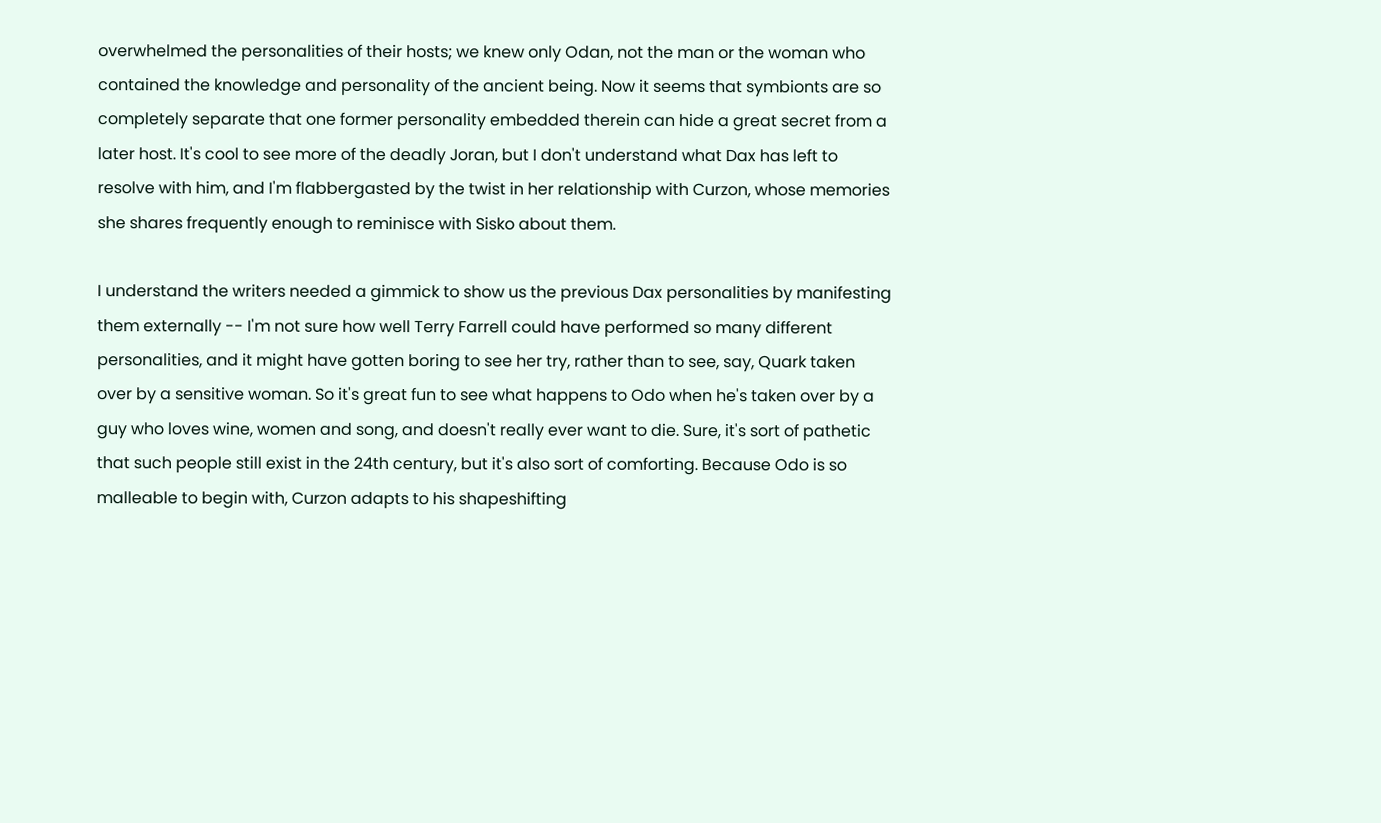overwhelmed the personalities of their hosts; we knew only Odan, not the man or the woman who contained the knowledge and personality of the ancient being. Now it seems that symbionts are so completely separate that one former personality embedded therein can hide a great secret from a later host. It's cool to see more of the deadly Joran, but I don't understand what Dax has left to resolve with him, and I'm flabbergasted by the twist in her relationship with Curzon, whose memories she shares frequently enough to reminisce with Sisko about them.

I understand the writers needed a gimmick to show us the previous Dax personalities by manifesting them externally -- I'm not sure how well Terry Farrell could have performed so many different personalities, and it might have gotten boring to see her try, rather than to see, say, Quark taken over by a sensitive woman. So it's great fun to see what happens to Odo when he's taken over by a guy who loves wine, women and song, and doesn't really ever want to die. Sure, it's sort of pathetic that such people still exist in the 24th century, but it's also sort of comforting. Because Odo is so malleable to begin with, Curzon adapts to his shapeshifting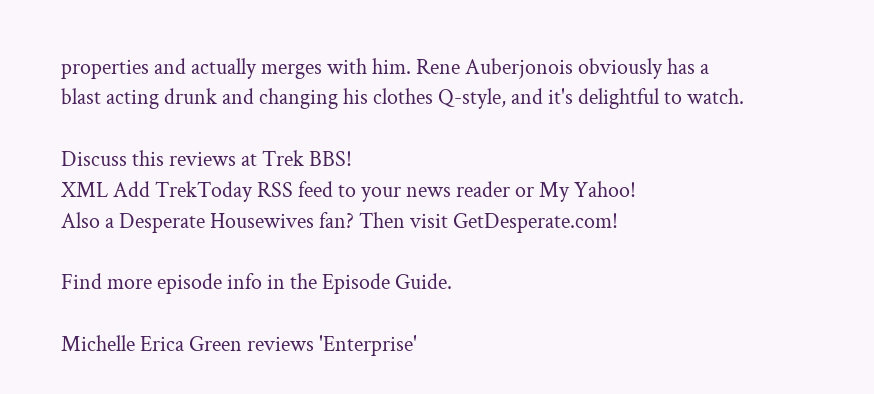properties and actually merges with him. Rene Auberjonois obviously has a blast acting drunk and changing his clothes Q-style, and it's delightful to watch.

Discuss this reviews at Trek BBS!
XML Add TrekToday RSS feed to your news reader or My Yahoo!
Also a Desperate Housewives fan? Then visit GetDesperate.com!

Find more episode info in the Episode Guide.

Michelle Erica Green reviews 'Enterprise'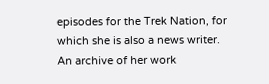episodes for the Trek Nation, for which she is also a news writer. An archive of her work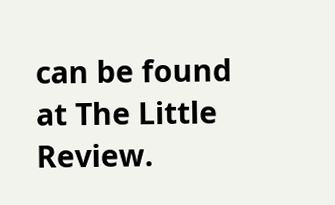can be found at The Little Review.